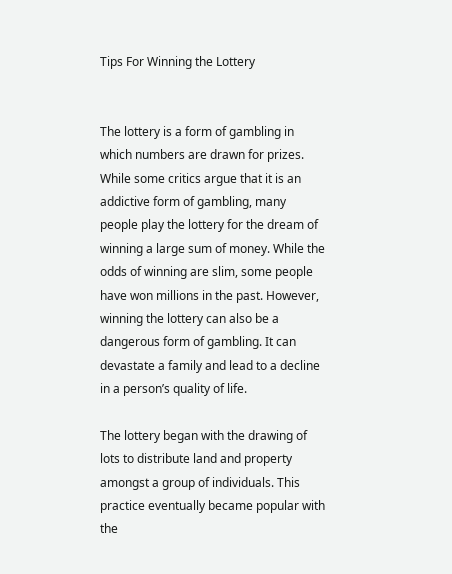Tips For Winning the Lottery


The lottery is a form of gambling in which numbers are drawn for prizes. While some critics argue that it is an addictive form of gambling, many people play the lottery for the dream of winning a large sum of money. While the odds of winning are slim, some people have won millions in the past. However, winning the lottery can also be a dangerous form of gambling. It can devastate a family and lead to a decline in a person’s quality of life.

The lottery began with the drawing of lots to distribute land and property amongst a group of individuals. This practice eventually became popular with the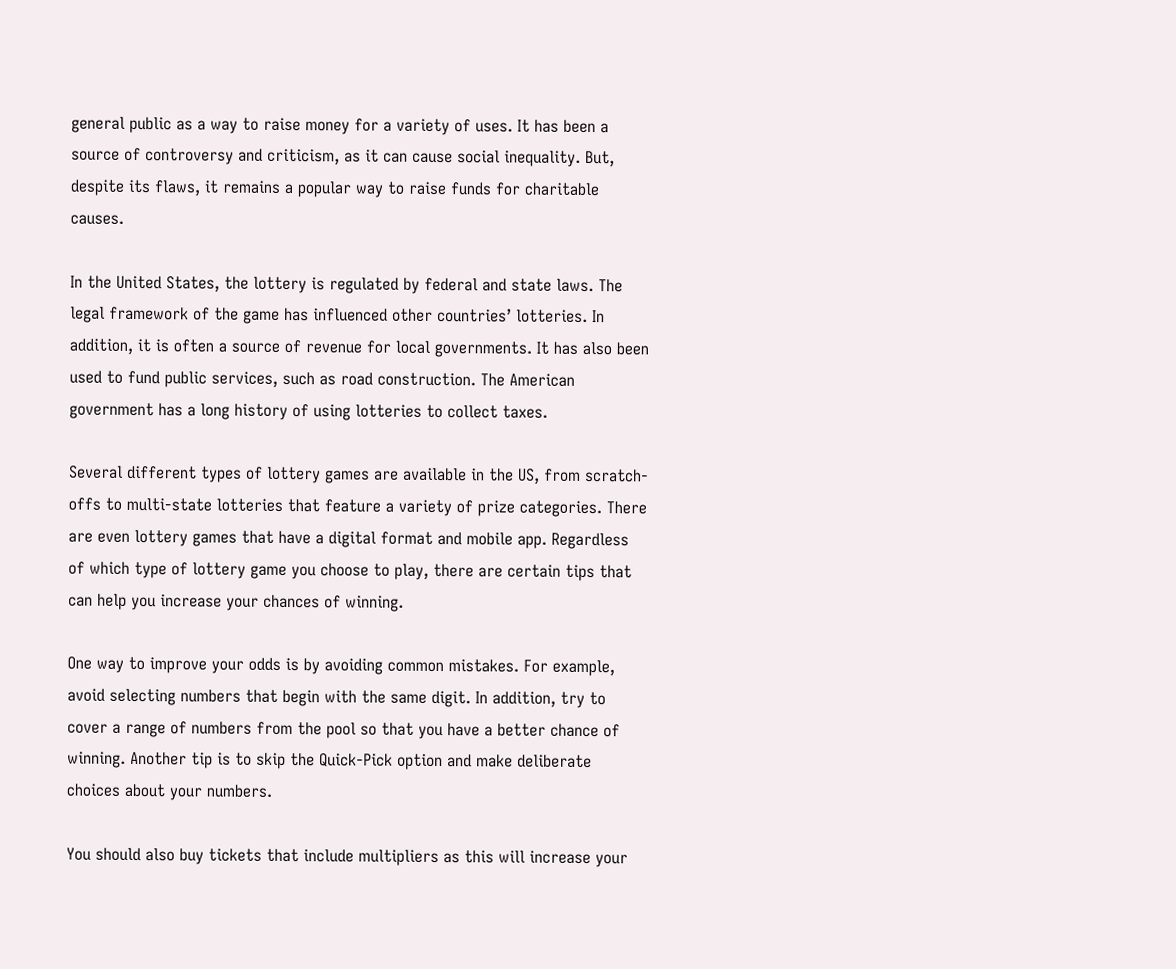general public as a way to raise money for a variety of uses. It has been a source of controversy and criticism, as it can cause social inequality. But, despite its flaws, it remains a popular way to raise funds for charitable causes.

In the United States, the lottery is regulated by federal and state laws. The legal framework of the game has influenced other countries’ lotteries. In addition, it is often a source of revenue for local governments. It has also been used to fund public services, such as road construction. The American government has a long history of using lotteries to collect taxes.

Several different types of lottery games are available in the US, from scratch-offs to multi-state lotteries that feature a variety of prize categories. There are even lottery games that have a digital format and mobile app. Regardless of which type of lottery game you choose to play, there are certain tips that can help you increase your chances of winning.

One way to improve your odds is by avoiding common mistakes. For example, avoid selecting numbers that begin with the same digit. In addition, try to cover a range of numbers from the pool so that you have a better chance of winning. Another tip is to skip the Quick-Pick option and make deliberate choices about your numbers.

You should also buy tickets that include multipliers as this will increase your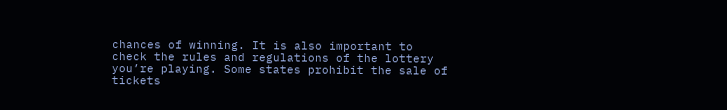chances of winning. It is also important to check the rules and regulations of the lottery you’re playing. Some states prohibit the sale of tickets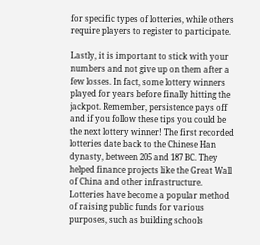for specific types of lotteries, while others require players to register to participate.

Lastly, it is important to stick with your numbers and not give up on them after a few losses. In fact, some lottery winners played for years before finally hitting the jackpot. Remember, persistence pays off and if you follow these tips you could be the next lottery winner! The first recorded lotteries date back to the Chinese Han dynasty, between 205 and 187 BC. They helped finance projects like the Great Wall of China and other infrastructure. Lotteries have become a popular method of raising public funds for various purposes, such as building schools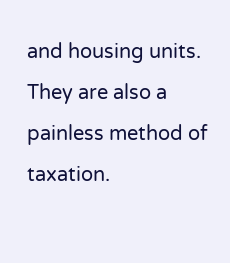and housing units. They are also a painless method of taxation.